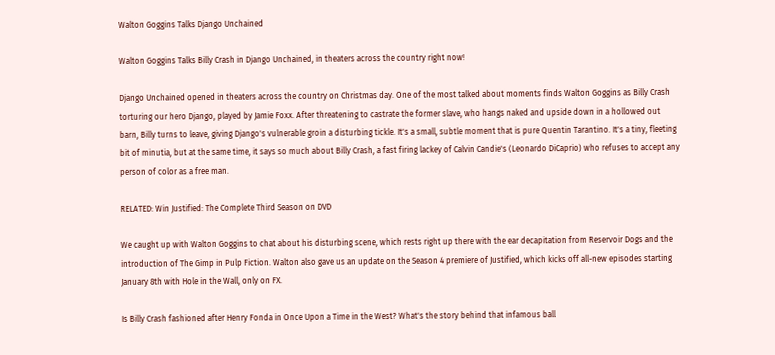Walton Goggins Talks Django Unchained

Walton Goggins Talks Billy Crash in Django Unchained, in theaters across the country right now!

Django Unchained opened in theaters across the country on Christmas day. One of the most talked about moments finds Walton Goggins as Billy Crash torturing our hero Django, played by Jamie Foxx. After threatening to castrate the former slave, who hangs naked and upside down in a hollowed out barn, Billy turns to leave, giving Django's vulnerable groin a disturbing tickle. It's a small, subtle moment that is pure Quentin Tarantino. It's a tiny, fleeting bit of minutia, but at the same time, it says so much about Billy Crash, a fast firing lackey of Calvin Candie's (Leonardo DiCaprio) who refuses to accept any person of color as a free man.

RELATED: Win Justified: The Complete Third Season on DVD

We caught up with Walton Goggins to chat about his disturbing scene, which rests right up there with the ear decapitation from Reservoir Dogs and the introduction of The Gimp in Pulp Fiction. Walton also gave us an update on the Season 4 premiere of Justified, which kicks off all-new episodes starting January 8th with Hole in the Wall, only on FX.

Is Billy Crash fashioned after Henry Fonda in Once Upon a Time in the West? What's the story behind that infamous ball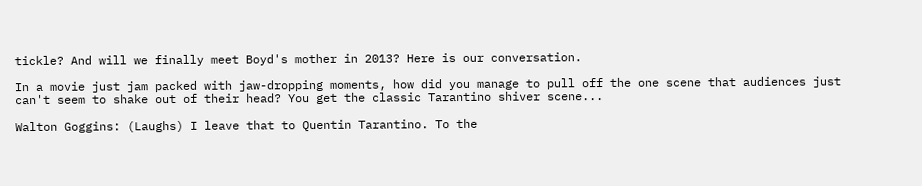tickle? And will we finally meet Boyd's mother in 2013? Here is our conversation.

In a movie just jam packed with jaw-dropping moments, how did you manage to pull off the one scene that audiences just can't seem to shake out of their head? You get the classic Tarantino shiver scene...

Walton Goggins: (Laughs) I leave that to Quentin Tarantino. To the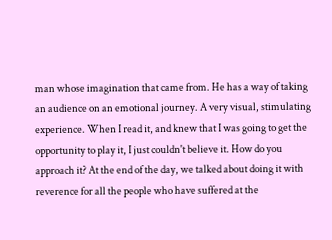man whose imagination that came from. He has a way of taking an audience on an emotional journey. A very visual, stimulating experience. When I read it, and knew that I was going to get the opportunity to play it, I just couldn't believe it. How do you approach it? At the end of the day, we talked about doing it with reverence for all the people who have suffered at the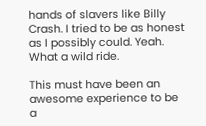hands of slavers like Billy Crash. I tried to be as honest as I possibly could. Yeah. What a wild ride.

This must have been an awesome experience to be a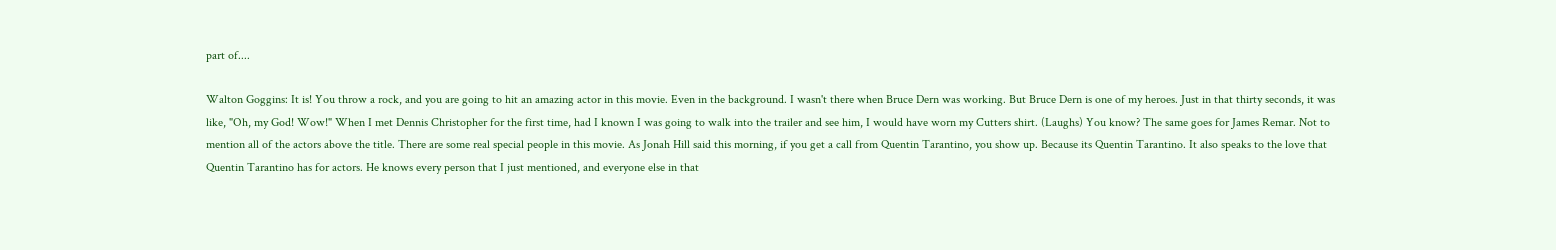part of....

Walton Goggins: It is! You throw a rock, and you are going to hit an amazing actor in this movie. Even in the background. I wasn't there when Bruce Dern was working. But Bruce Dern is one of my heroes. Just in that thirty seconds, it was like, "Oh, my God! Wow!" When I met Dennis Christopher for the first time, had I known I was going to walk into the trailer and see him, I would have worn my Cutters shirt. (Laughs) You know? The same goes for James Remar. Not to mention all of the actors above the title. There are some real special people in this movie. As Jonah Hill said this morning, if you get a call from Quentin Tarantino, you show up. Because its Quentin Tarantino. It also speaks to the love that Quentin Tarantino has for actors. He knows every person that I just mentioned, and everyone else in that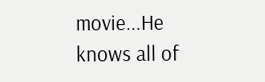movie...He knows all of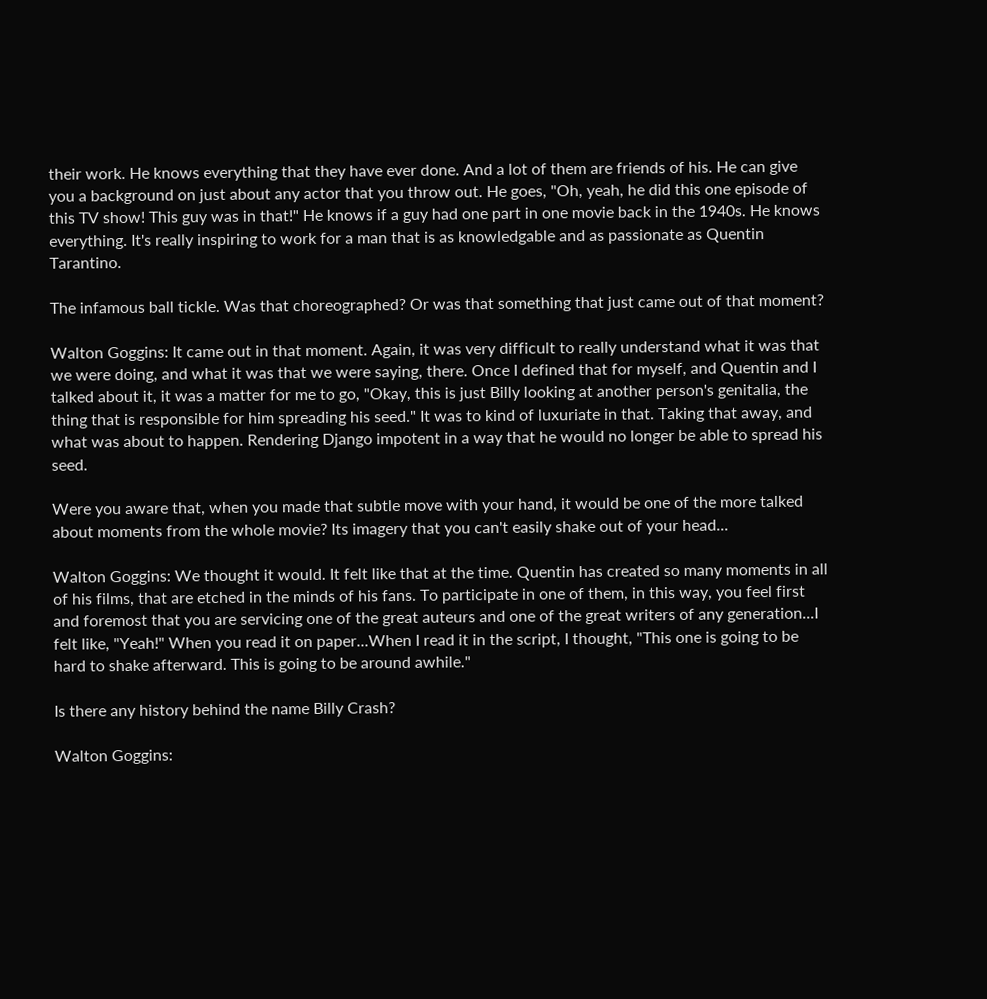their work. He knows everything that they have ever done. And a lot of them are friends of his. He can give you a background on just about any actor that you throw out. He goes, "Oh, yeah, he did this one episode of this TV show! This guy was in that!" He knows if a guy had one part in one movie back in the 1940s. He knows everything. It's really inspiring to work for a man that is as knowledgable and as passionate as Quentin Tarantino.

The infamous ball tickle. Was that choreographed? Or was that something that just came out of that moment?

Walton Goggins: It came out in that moment. Again, it was very difficult to really understand what it was that we were doing, and what it was that we were saying, there. Once I defined that for myself, and Quentin and I talked about it, it was a matter for me to go, "Okay, this is just Billy looking at another person's genitalia, the thing that is responsible for him spreading his seed." It was to kind of luxuriate in that. Taking that away, and what was about to happen. Rendering Django impotent in a way that he would no longer be able to spread his seed.

Were you aware that, when you made that subtle move with your hand, it would be one of the more talked about moments from the whole movie? Its imagery that you can't easily shake out of your head...

Walton Goggins: We thought it would. It felt like that at the time. Quentin has created so many moments in all of his films, that are etched in the minds of his fans. To participate in one of them, in this way, you feel first and foremost that you are servicing one of the great auteurs and one of the great writers of any generation...I felt like, "Yeah!" When you read it on paper...When I read it in the script, I thought, "This one is going to be hard to shake afterward. This is going to be around awhile."

Is there any history behind the name Billy Crash?

Walton Goggins: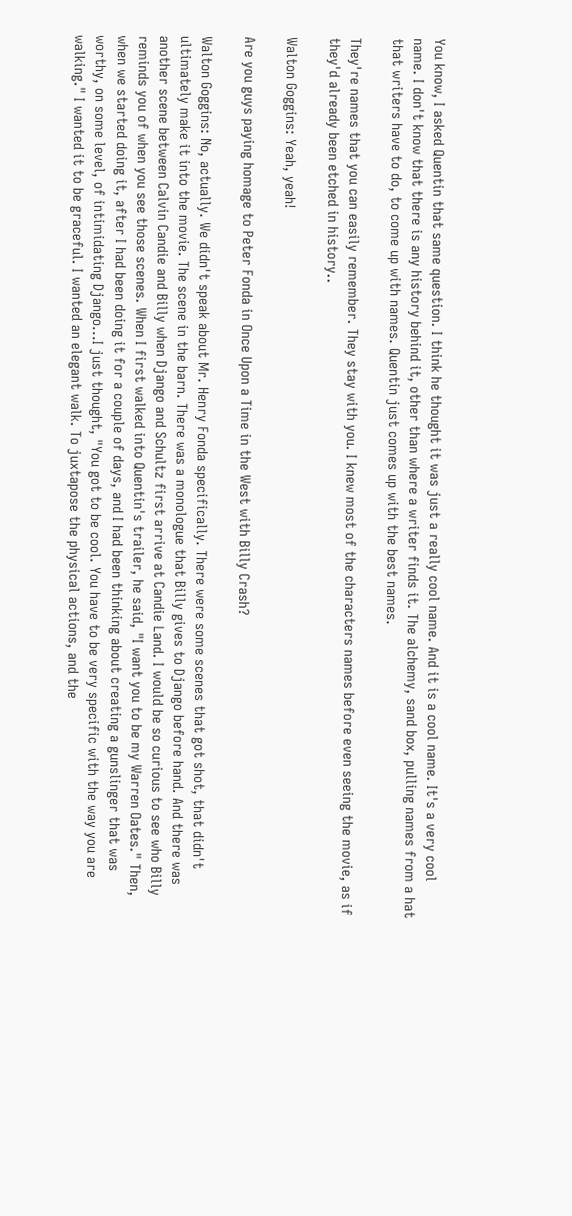You know, I asked Quentin that same question. I think he thought it was just a really cool name. And it is a cool name. It's a very cool name. I don't know that there is any history behind it, other than where a writer finds it. The alchemy, sand box, pulling names from a hat that writers have to do, to come up with names. Quentin just comes up with the best names.

They're names that you can easily remember. They stay with you. I knew most of the characters names before even seeing the movie, as if they'd already been etched in history..

Walton Goggins: Yeah, yeah!

Are you guys paying homage to Peter Fonda in Once Upon a Time in the West with Billy Crash?

Walton Goggins: No, actually. We didn't speak about Mr. Henry Fonda specifically. There were some scenes that got shot, that didn't ultimately make it into the movie. The scene in the barn. There was a monologue that Billy gives to Django before hand. And there was another scene between Calvin Candie and Billy when Django and Schultz first arrive at Candie Land. I would be so curious to see who Billy reminds you of when you see those scenes. When I first walked into Quentin's trailer, he said, "I want you to be my Warren Oates." Then, when we started doing it, after I had been doing it for a couple of days, and I had been thinking about creating a gunslinger that was worthy, on some level, of intimidating Django...I just thought, "You got to be cool. You have to be very specific with the way you are walking." I wanted it to be graceful. I wanted an elegant walk. To juxtapose the physical actions, and the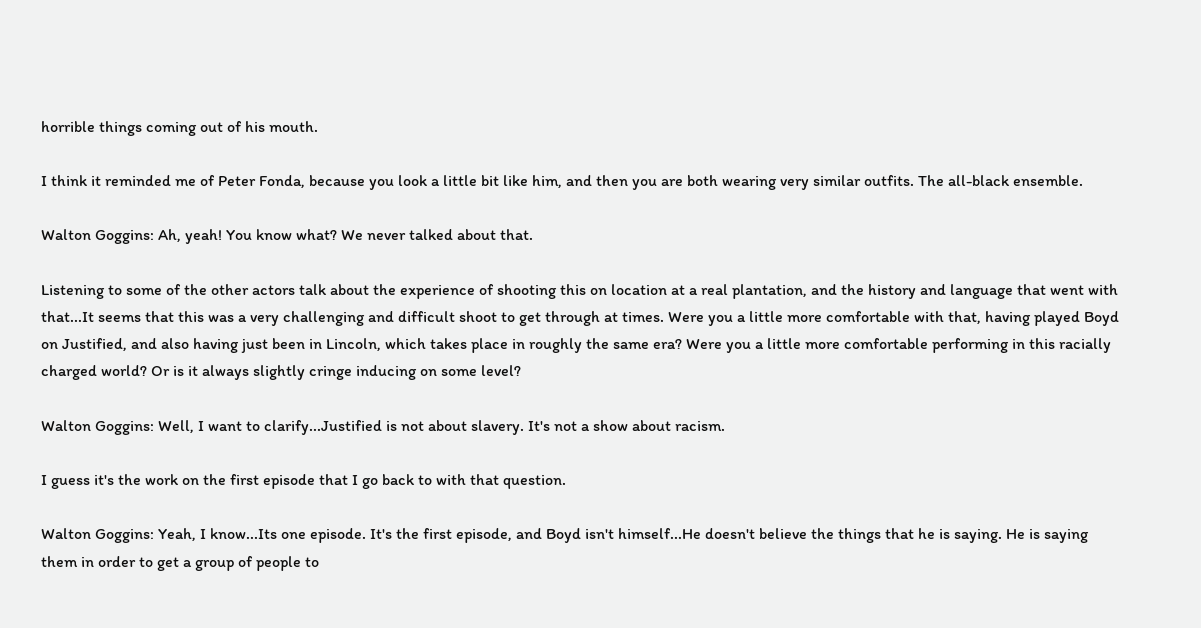horrible things coming out of his mouth.

I think it reminded me of Peter Fonda, because you look a little bit like him, and then you are both wearing very similar outfits. The all-black ensemble.

Walton Goggins: Ah, yeah! You know what? We never talked about that.

Listening to some of the other actors talk about the experience of shooting this on location at a real plantation, and the history and language that went with that...It seems that this was a very challenging and difficult shoot to get through at times. Were you a little more comfortable with that, having played Boyd on Justified, and also having just been in Lincoln, which takes place in roughly the same era? Were you a little more comfortable performing in this racially charged world? Or is it always slightly cringe inducing on some level?

Walton Goggins: Well, I want to clarify...Justified is not about slavery. It's not a show about racism.

I guess it's the work on the first episode that I go back to with that question.

Walton Goggins: Yeah, I know...Its one episode. It's the first episode, and Boyd isn't himself...He doesn't believe the things that he is saying. He is saying them in order to get a group of people to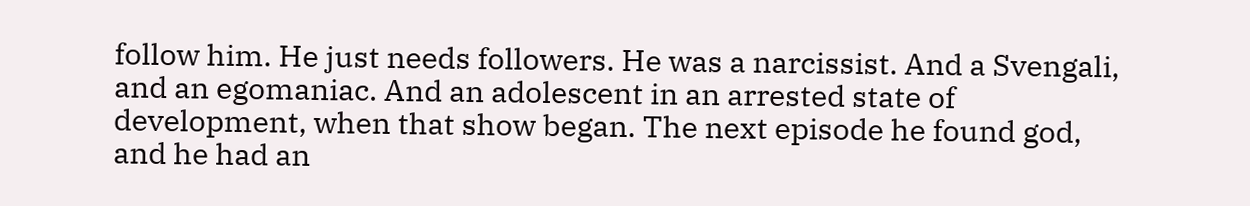follow him. He just needs followers. He was a narcissist. And a Svengali, and an egomaniac. And an adolescent in an arrested state of development, when that show began. The next episode he found god, and he had an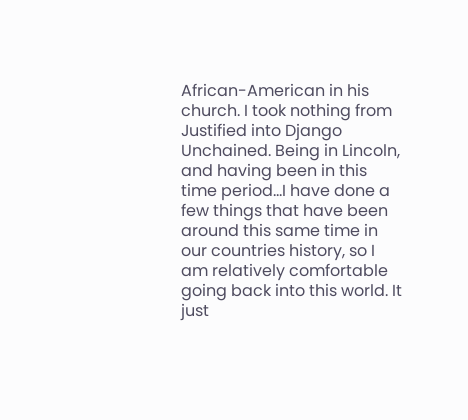African-American in his church. I took nothing from Justified into Django Unchained. Being in Lincoln, and having been in this time period...I have done a few things that have been around this same time in our countries history, so I am relatively comfortable going back into this world. It just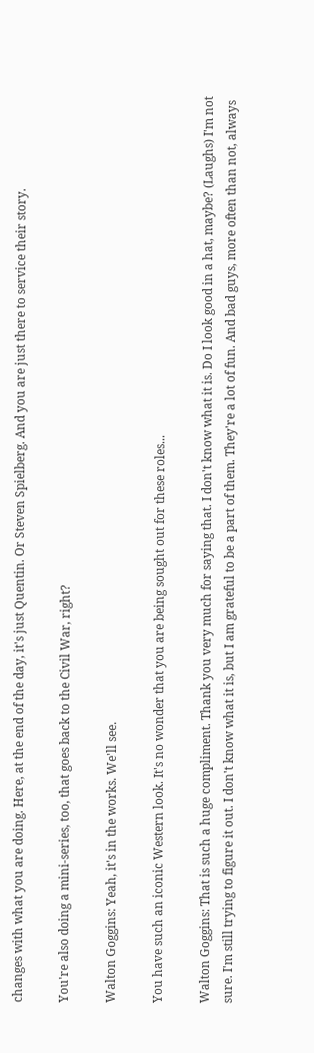changes with what you are doing. Here, at the end of the day, it's just Quentin. Or Steven Spielberg. And you are just there to service their story.

You're also doing a mini-series, too, that goes back to the Civil War, right?

Walton Goggins: Yeah, it's in the works. We'll see.

You have such an iconic Western look. It's no wonder that you are being sought out for these roles...

Walton Goggins: That is such a huge compliment. Thank you very much for saying that. I don't know what it is. Do I look good in a hat, maybe? (Laughs) I'm not sure. I'm still trying to figure it out. I don't know what it is, but I am grateful to be a part of them. They're a lot of fun. And bad guys, more often than not, always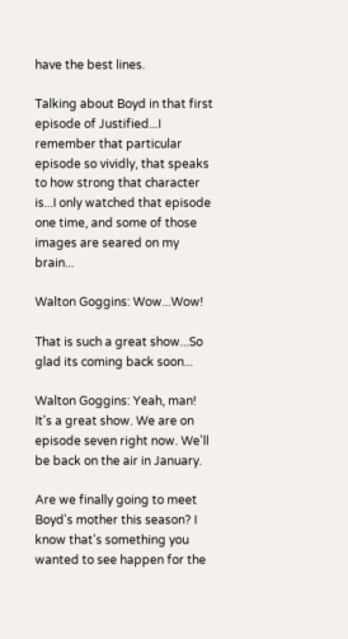have the best lines.

Talking about Boyd in that first episode of Justified...I remember that particular episode so vividly, that speaks to how strong that character is...I only watched that episode one time, and some of those images are seared on my brain...

Walton Goggins: Wow...Wow!

That is such a great show...So glad its coming back soon...

Walton Goggins: Yeah, man! It's a great show. We are on episode seven right now. We'll be back on the air in January.

Are we finally going to meet Boyd's mother this season? I know that's something you wanted to see happen for the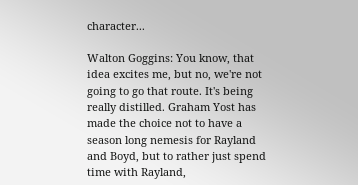character...

Walton Goggins: You know, that idea excites me, but no, we're not going to go that route. It's being really distilled. Graham Yost has made the choice not to have a season long nemesis for Rayland and Boyd, but to rather just spend time with Rayland,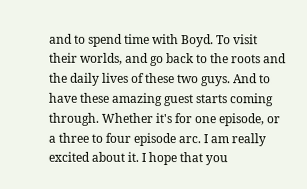and to spend time with Boyd. To visit their worlds, and go back to the roots and the daily lives of these two guys. And to have these amazing guest starts coming through. Whether it's for one episode, or a three to four episode arc. I am really excited about it. I hope that you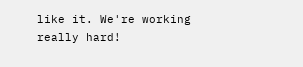like it. We're working really hard!